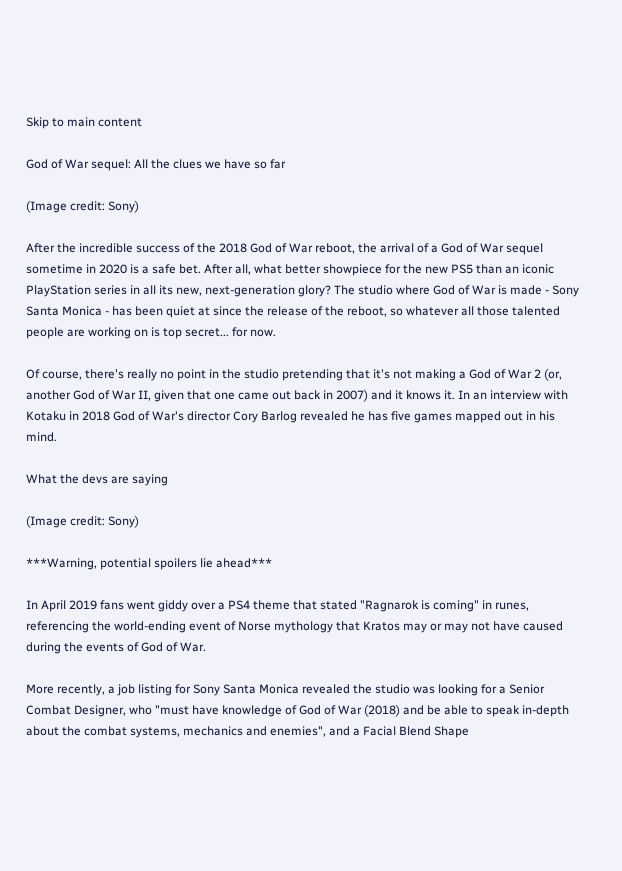Skip to main content

God of War sequel: All the clues we have so far

(Image credit: Sony)

After the incredible success of the 2018 God of War reboot, the arrival of a God of War sequel sometime in 2020 is a safe bet. After all, what better showpiece for the new PS5 than an iconic PlayStation series in all its new, next-generation glory? The studio where God of War is made - Sony Santa Monica - has been quiet at since the release of the reboot, so whatever all those talented people are working on is top secret... for now.

Of course, there's really no point in the studio pretending that it's not making a God of War 2 (or, another God of War II, given that one came out back in 2007) and it knows it. In an interview with Kotaku in 2018 God of War's director Cory Barlog revealed he has five games mapped out in his mind.

What the devs are saying

(Image credit: Sony)

***Warning, potential spoilers lie ahead***

In April 2019 fans went giddy over a PS4 theme that stated "Ragnarok is coming" in runes, referencing the world-ending event of Norse mythology that Kratos may or may not have caused during the events of God of War.

More recently, a job listing for Sony Santa Monica revealed the studio was looking for a Senior Combat Designer, who "must have knowledge of God of War (2018) and be able to speak in-depth about the combat systems, mechanics and enemies", and a Facial Blend Shape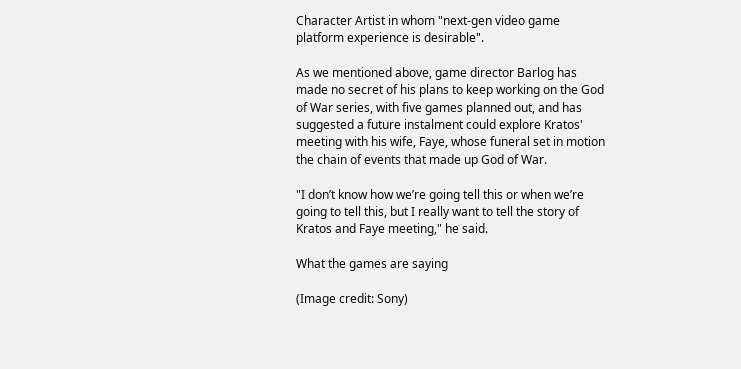Character Artist in whom "next-gen video game platform experience is desirable".

As we mentioned above, game director Barlog has made no secret of his plans to keep working on the God of War series, with five games planned out, and has suggested a future instalment could explore Kratos' meeting with his wife, Faye, whose funeral set in motion the chain of events that made up God of War.

"I don’t know how we’re going tell this or when we’re going to tell this, but I really want to tell the story of Kratos and Faye meeting," he said.

What the games are saying

(Image credit: Sony)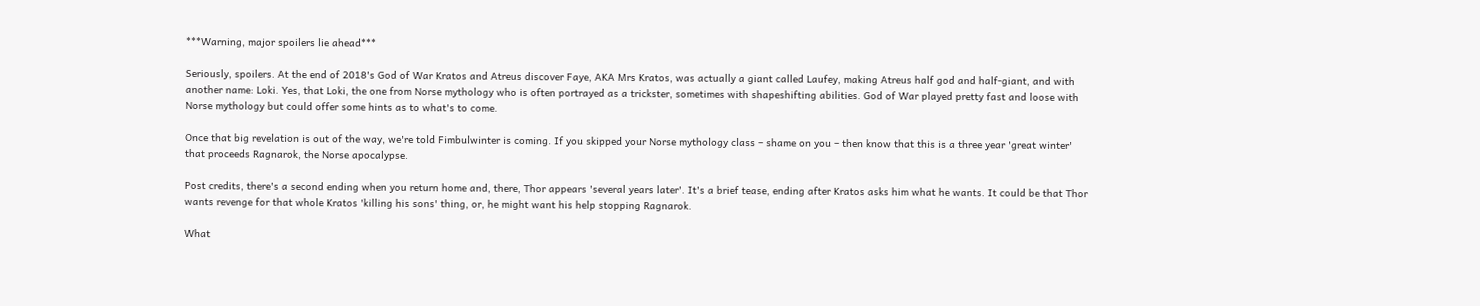***Warning, major spoilers lie ahead***

Seriously, spoilers. At the end of 2018's God of War Kratos and Atreus discover Faye, AKA Mrs Kratos, was actually a giant called Laufey, making Atreus half god and half-giant, and with another name: Loki. Yes, that Loki, the one from Norse mythology who is often portrayed as a trickster, sometimes with shapeshifting abilities. God of War played pretty fast and loose with Norse mythology but could offer some hints as to what's to come.

Once that big revelation is out of the way, we're told Fimbulwinter is coming. If you skipped your Norse mythology class – shame on you – then know that this is a three year 'great winter' that proceeds Ragnarok, the Norse apocalypse.

Post credits, there's a second ending when you return home and, there, Thor appears 'several years later'. It's a brief tease, ending after Kratos asks him what he wants. It could be that Thor wants revenge for that whole Kratos 'killing his sons' thing, or, he might want his help stopping Ragnarok.

What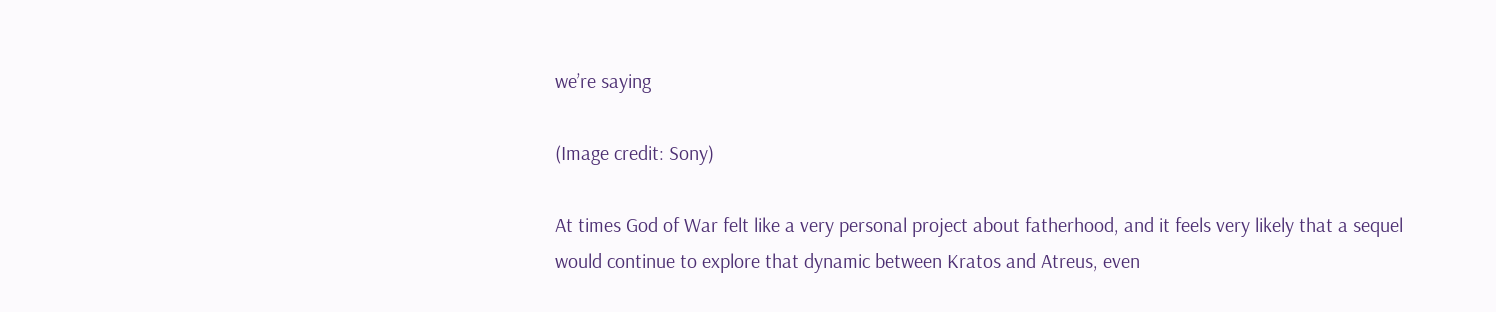we’re saying

(Image credit: Sony)

At times God of War felt like a very personal project about fatherhood, and it feels very likely that a sequel would continue to explore that dynamic between Kratos and Atreus, even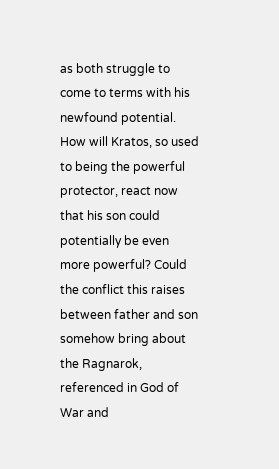as both struggle to come to terms with his newfound potential. How will Kratos, so used to being the powerful protector, react now that his son could potentially be even more powerful? Could the conflict this raises between father and son somehow bring about the Ragnarok, referenced in God of War and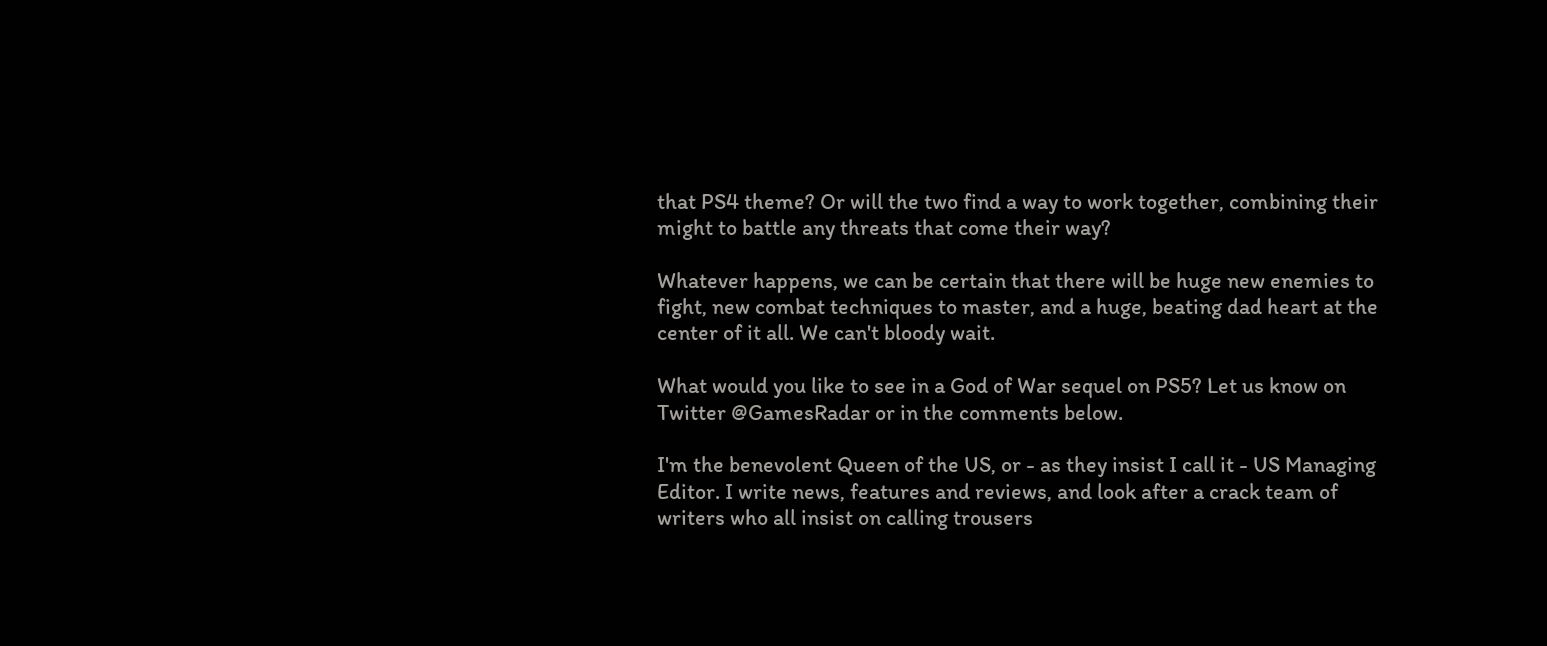that PS4 theme? Or will the two find a way to work together, combining their might to battle any threats that come their way?

Whatever happens, we can be certain that there will be huge new enemies to fight, new combat techniques to master, and a huge, beating dad heart at the center of it all. We can't bloody wait.

What would you like to see in a God of War sequel on PS5? Let us know on Twitter @GamesRadar or in the comments below.

I'm the benevolent Queen of the US, or - as they insist I call it - US Managing Editor. I write news, features and reviews, and look after a crack team of writers who all insist on calling trousers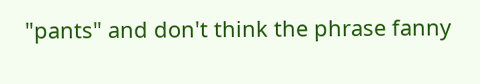"pants" and don't think the phrase fanny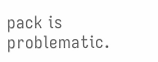pack is problematic.